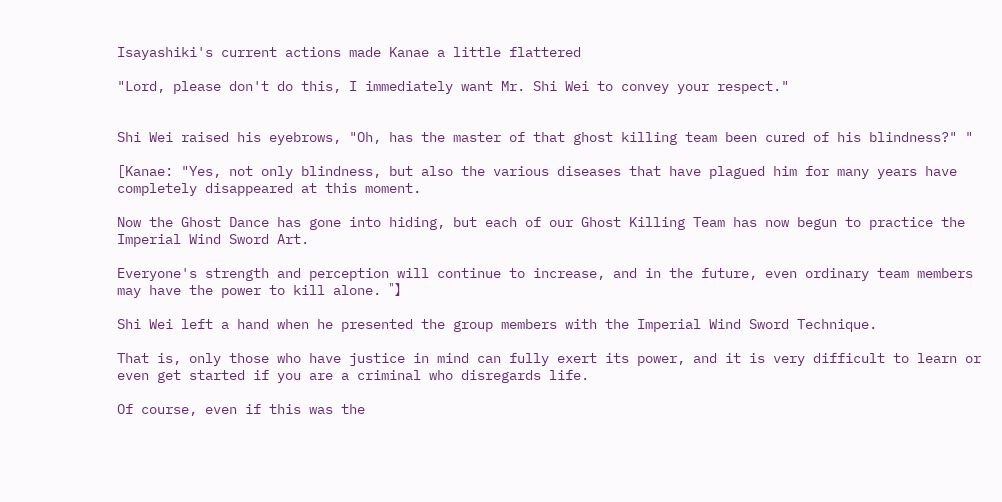Isayashiki's current actions made Kanae a little flattered

"Lord, please don't do this, I immediately want Mr. Shi Wei to convey your respect."


Shi Wei raised his eyebrows, "Oh, has the master of that ghost killing team been cured of his blindness?" "

[Kanae: "Yes, not only blindness, but also the various diseases that have plagued him for many years have completely disappeared at this moment.

Now the Ghost Dance has gone into hiding, but each of our Ghost Killing Team has now begun to practice the Imperial Wind Sword Art.

Everyone's strength and perception will continue to increase, and in the future, even ordinary team members may have the power to kill alone. "】

Shi Wei left a hand when he presented the group members with the Imperial Wind Sword Technique.

That is, only those who have justice in mind can fully exert its power, and it is very difficult to learn or even get started if you are a criminal who disregards life.

Of course, even if this was the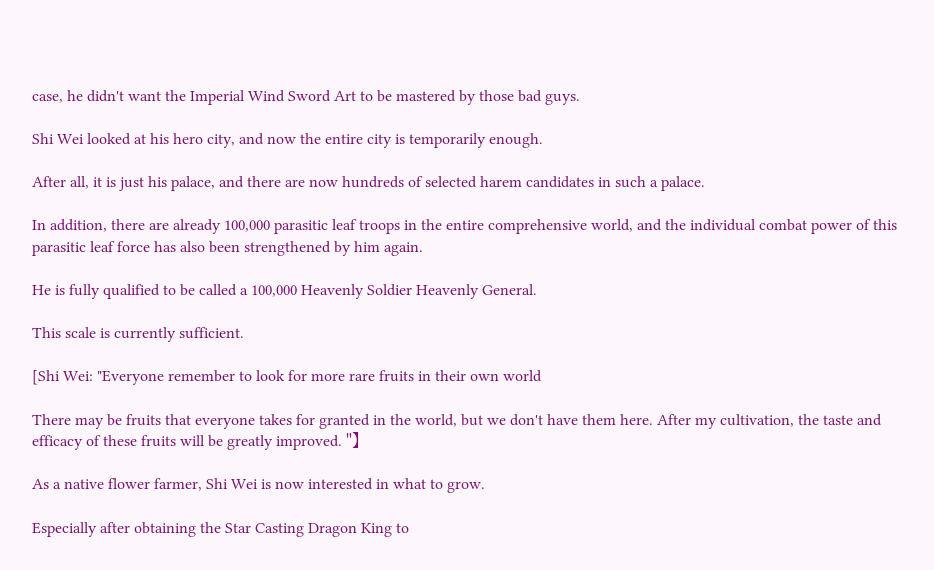case, he didn't want the Imperial Wind Sword Art to be mastered by those bad guys.

Shi Wei looked at his hero city, and now the entire city is temporarily enough.

After all, it is just his palace, and there are now hundreds of selected harem candidates in such a palace.

In addition, there are already 100,000 parasitic leaf troops in the entire comprehensive world, and the individual combat power of this parasitic leaf force has also been strengthened by him again.

He is fully qualified to be called a 100,000 Heavenly Soldier Heavenly General.

This scale is currently sufficient.

[Shi Wei: "Everyone remember to look for more rare fruits in their own world

There may be fruits that everyone takes for granted in the world, but we don't have them here. After my cultivation, the taste and efficacy of these fruits will be greatly improved. "】

As a native flower farmer, Shi Wei is now interested in what to grow.

Especially after obtaining the Star Casting Dragon King to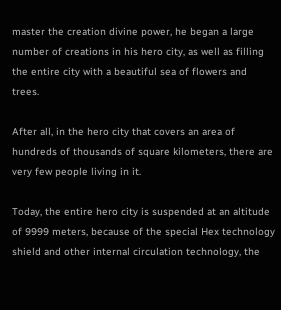master the creation divine power, he began a large number of creations in his hero city, as well as filling the entire city with a beautiful sea of flowers and trees.

After all, in the hero city that covers an area of hundreds of thousands of square kilometers, there are very few people living in it.

Today, the entire hero city is suspended at an altitude of 9999 meters, because of the special Hex technology shield and other internal circulation technology, the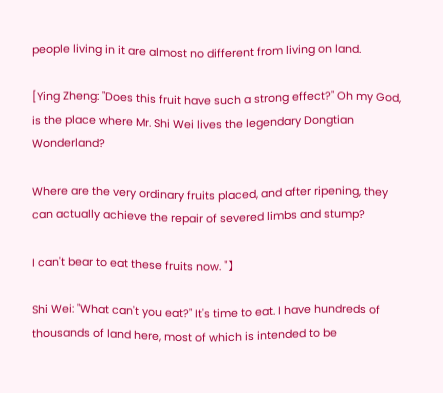people living in it are almost no different from living on land.

[Ying Zheng: "Does this fruit have such a strong effect?" Oh my God, is the place where Mr. Shi Wei lives the legendary Dongtian Wonderland?

Where are the very ordinary fruits placed, and after ripening, they can actually achieve the repair of severed limbs and stump?

I can't bear to eat these fruits now. "】

Shi Wei: "What can't you eat?" It's time to eat. I have hundreds of thousands of land here, most of which is intended to be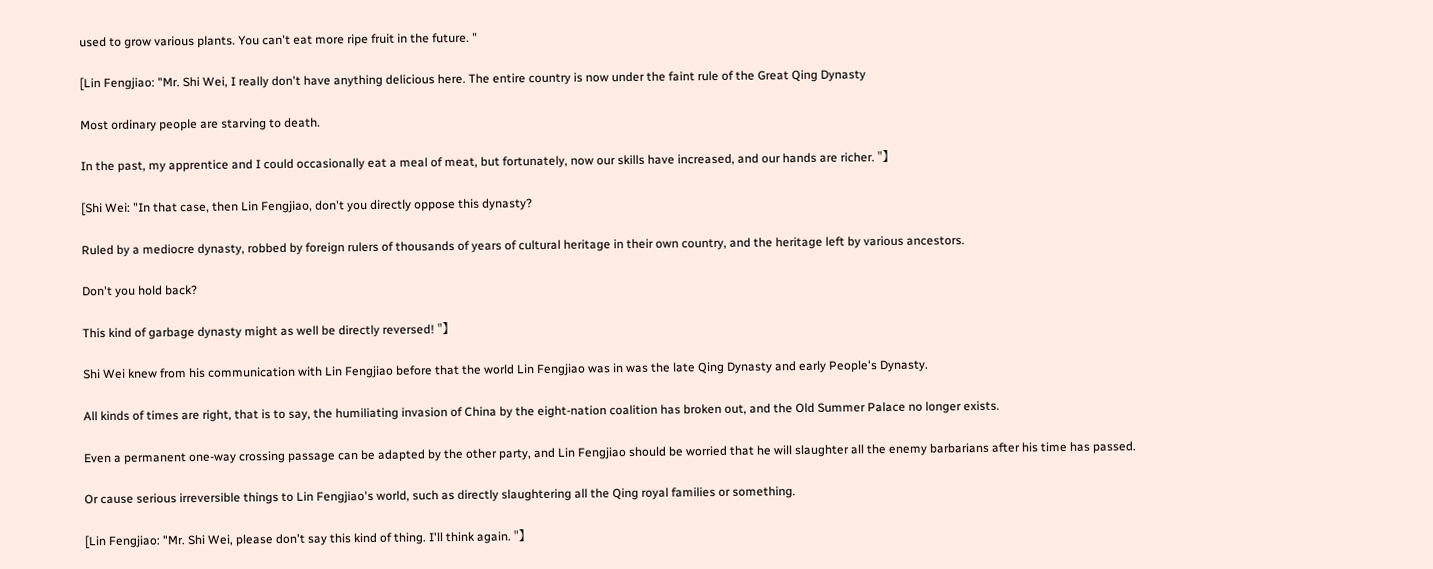used to grow various plants. You can't eat more ripe fruit in the future. "

[Lin Fengjiao: "Mr. Shi Wei, I really don't have anything delicious here. The entire country is now under the faint rule of the Great Qing Dynasty

Most ordinary people are starving to death.

In the past, my apprentice and I could occasionally eat a meal of meat, but fortunately, now our skills have increased, and our hands are richer. "】

[Shi Wei: "In that case, then Lin Fengjiao, don't you directly oppose this dynasty?

Ruled by a mediocre dynasty, robbed by foreign rulers of thousands of years of cultural heritage in their own country, and the heritage left by various ancestors.

Don't you hold back?

This kind of garbage dynasty might as well be directly reversed! "】

Shi Wei knew from his communication with Lin Fengjiao before that the world Lin Fengjiao was in was the late Qing Dynasty and early People's Dynasty.

All kinds of times are right, that is to say, the humiliating invasion of China by the eight-nation coalition has broken out, and the Old Summer Palace no longer exists.

Even a permanent one-way crossing passage can be adapted by the other party, and Lin Fengjiao should be worried that he will slaughter all the enemy barbarians after his time has passed.

Or cause serious irreversible things to Lin Fengjiao's world, such as directly slaughtering all the Qing royal families or something.

[Lin Fengjiao: "Mr. Shi Wei, please don't say this kind of thing. I'll think again. "】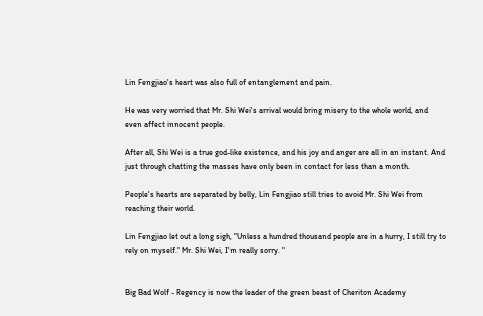Lin Fengjiao's heart was also full of entanglement and pain.

He was very worried that Mr. Shi Wei's arrival would bring misery to the whole world, and even affect innocent people.

After all, Shi Wei is a true god-like existence, and his joy and anger are all in an instant. And just through chatting the masses have only been in contact for less than a month.

People's hearts are separated by belly, Lin Fengjiao still tries to avoid Mr. Shi Wei from reaching their world.

Lin Fengjiao let out a long sigh, "Unless a hundred thousand people are in a hurry, I still try to rely on myself." Mr. Shi Wei, I'm really sorry. "


Big Bad Wolf - Regency is now the leader of the green beast of Cheriton Academy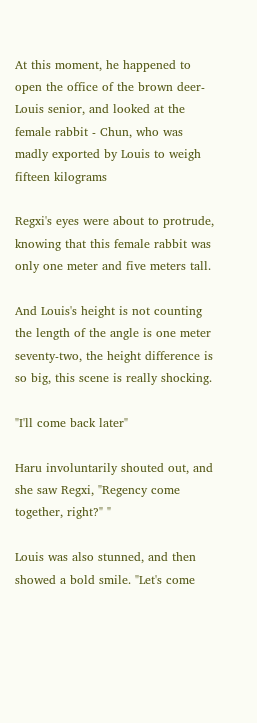At this moment, he happened to open the office of the brown deer-Louis senior, and looked at the female rabbit - Chun, who was madly exported by Louis to weigh fifteen kilograms

Regxi's eyes were about to protrude, knowing that this female rabbit was only one meter and five meters tall.

And Louis's height is not counting the length of the angle is one meter seventy-two, the height difference is so big, this scene is really shocking.

"I'll come back later"

Haru involuntarily shouted out, and she saw Regxi, "Regency come together, right?" "

Louis was also stunned, and then showed a bold smile. "Let's come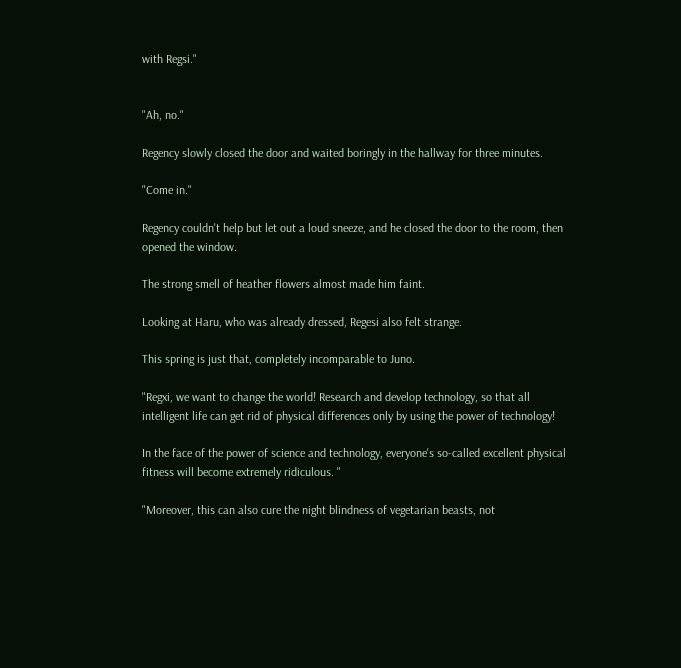with Regsi."


"Ah, no."

Regency slowly closed the door and waited boringly in the hallway for three minutes.

"Come in."

Regency couldn't help but let out a loud sneeze, and he closed the door to the room, then opened the window.

The strong smell of heather flowers almost made him faint.

Looking at Haru, who was already dressed, Regesi also felt strange.

This spring is just that, completely incomparable to Juno.

"Regxi, we want to change the world! Research and develop technology, so that all intelligent life can get rid of physical differences only by using the power of technology!

In the face of the power of science and technology, everyone's so-called excellent physical fitness will become extremely ridiculous. "

"Moreover, this can also cure the night blindness of vegetarian beasts, not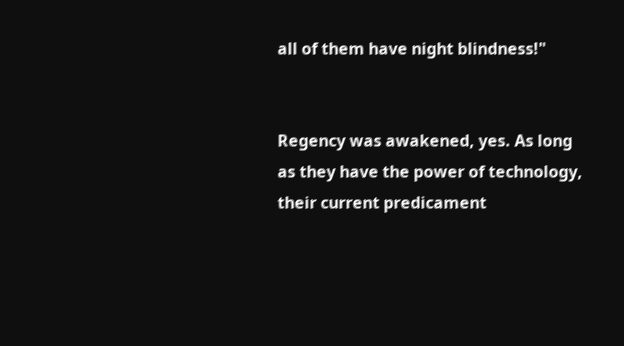all of them have night blindness!"


Regency was awakened, yes. As long as they have the power of technology, their current predicament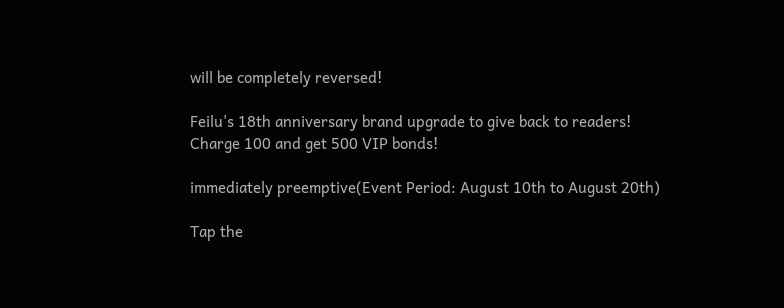will be completely reversed!

Feilu's 18th anniversary brand upgrade to give back to readers! Charge 100 and get 500 VIP bonds!

immediately preemptive(Event Period: August 10th to August 20th)

Tap the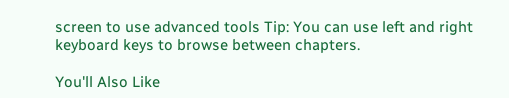screen to use advanced tools Tip: You can use left and right keyboard keys to browse between chapters.

You'll Also Like